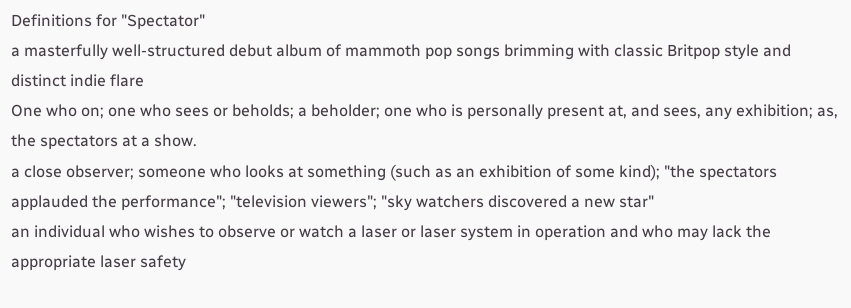Definitions for "Spectator"
a masterfully well-structured debut album of mammoth pop songs brimming with classic Britpop style and distinct indie flare
One who on; one who sees or beholds; a beholder; one who is personally present at, and sees, any exhibition; as, the spectators at a show.
a close observer; someone who looks at something (such as an exhibition of some kind); "the spectators applauded the performance"; "television viewers"; "sky watchers discovered a new star"
an individual who wishes to observe or watch a laser or laser system in operation and who may lack the appropriate laser safety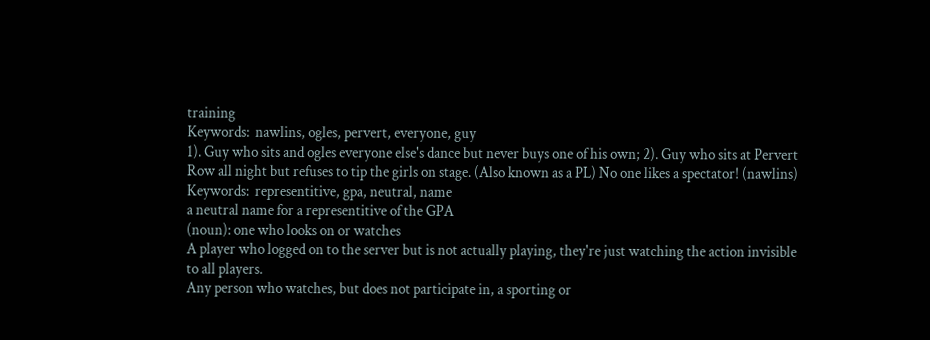training
Keywords:  nawlins, ogles, pervert, everyone, guy
1). Guy who sits and ogles everyone else's dance but never buys one of his own; 2). Guy who sits at Pervert Row all night but refuses to tip the girls on stage. (Also known as a PL) No one likes a spectator! (nawlins)
Keywords:  representitive, gpa, neutral, name
a neutral name for a representitive of the GPA
(noun): one who looks on or watches
A player who logged on to the server but is not actually playing, they're just watching the action invisible to all players.
Any person who watches, but does not participate in, a sporting or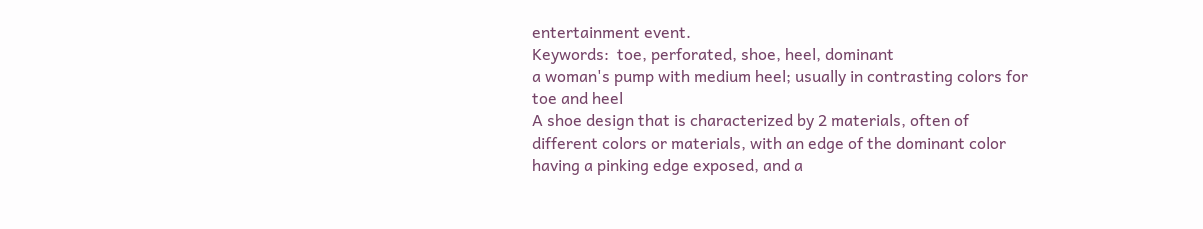entertainment event.
Keywords:  toe, perforated, shoe, heel, dominant
a woman's pump with medium heel; usually in contrasting colors for toe and heel
A shoe design that is characterized by 2 materials, often of different colors or materials, with an edge of the dominant color having a pinking edge exposed, and a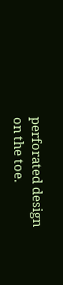perforated design on the toe.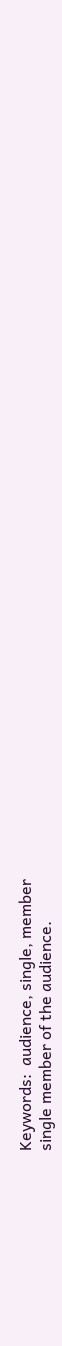Keywords:  audience, single, member
single member of the audience.